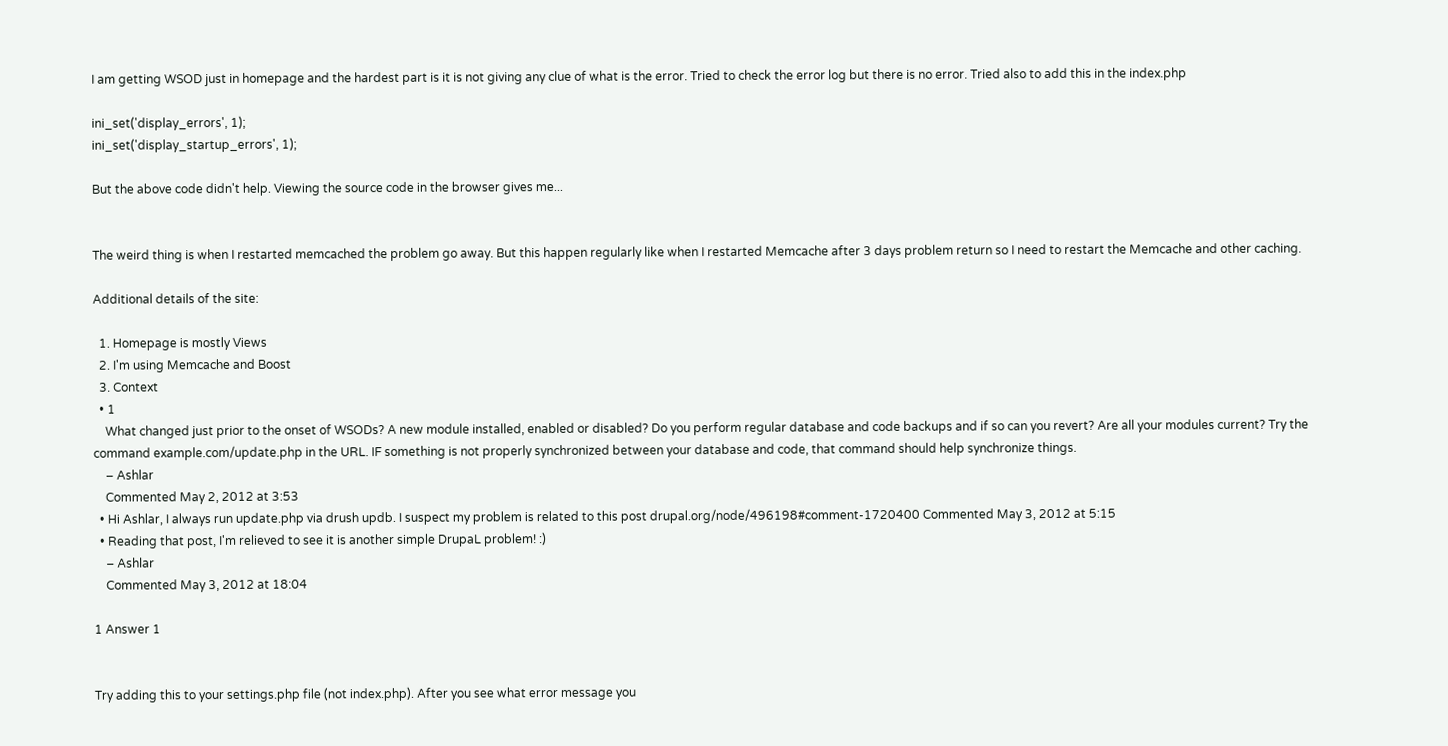I am getting WSOD just in homepage and the hardest part is it is not giving any clue of what is the error. Tried to check the error log but there is no error. Tried also to add this in the index.php

ini_set('display_errors', 1);
ini_set('display_startup_errors', 1);

But the above code didn't help. Viewing the source code in the browser gives me...


The weird thing is when I restarted memcached the problem go away. But this happen regularly like when I restarted Memcache after 3 days problem return so I need to restart the Memcache and other caching.

Additional details of the site:

  1. Homepage is mostly Views
  2. I'm using Memcache and Boost
  3. Context
  • 1
    What changed just prior to the onset of WSODs? A new module installed, enabled or disabled? Do you perform regular database and code backups and if so can you revert? Are all your modules current? Try the command example.com/update.php in the URL. IF something is not properly synchronized between your database and code, that command should help synchronize things.
    – Ashlar
    Commented May 2, 2012 at 3:53
  • Hi Ashlar, I always run update.php via drush updb. I suspect my problem is related to this post drupal.org/node/496198#comment-1720400 Commented May 3, 2012 at 5:15
  • Reading that post, I'm relieved to see it is another simple DrupaL problem! :)
    – Ashlar
    Commented May 3, 2012 at 18:04

1 Answer 1


Try adding this to your settings.php file (not index.php). After you see what error message you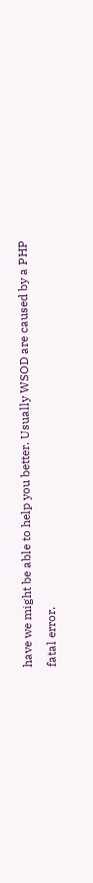have we might be able to help you better. Usually WSOD are caused by a PHP fatal error.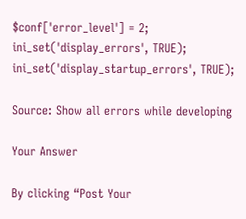$conf['error_level'] = 2;
ini_set('display_errors', TRUE);
ini_set('display_startup_errors', TRUE);

Source: Show all errors while developing

Your Answer

By clicking “Post Your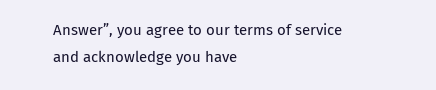Answer”, you agree to our terms of service and acknowledge you have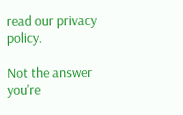read our privacy policy.

Not the answer you're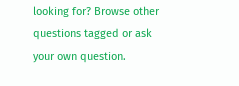looking for? Browse other questions tagged or ask your own question.